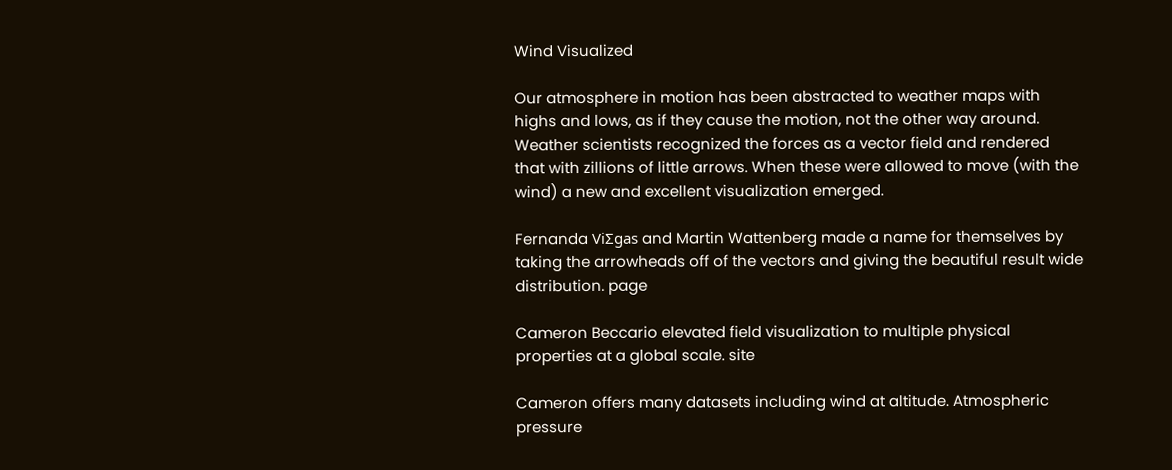Wind Visualized

Our atmosphere in motion has been abstracted to weather maps with highs and lows, as if they cause the motion, not the other way around. Weather scientists recognized the forces as a vector field and rendered that with zillions of little arrows. When these were allowed to move (with the wind) a new and excellent visualization emerged.

Fernanda ViƩgas and Martin Wattenberg made a name for themselves by taking the arrowheads off of the vectors and giving the beautiful result wide distribution. page

Cameron Beccario elevated field visualization to multiple physical properties at a global scale. site

Cameron offers many datasets including wind at altitude. Atmospheric pressure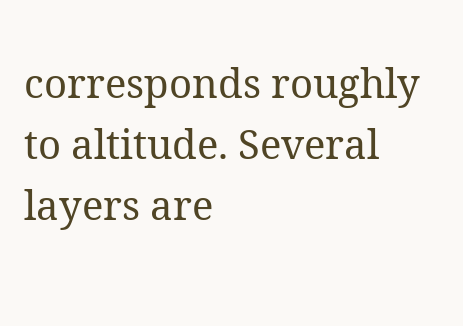corresponds roughly to altitude. Several layers are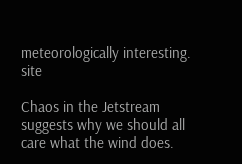meteorologically interesting. site

Chaos in the Jetstream suggests why we should all care what the wind does.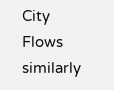City Flows similarly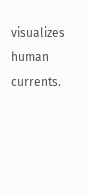visualizes human currents.